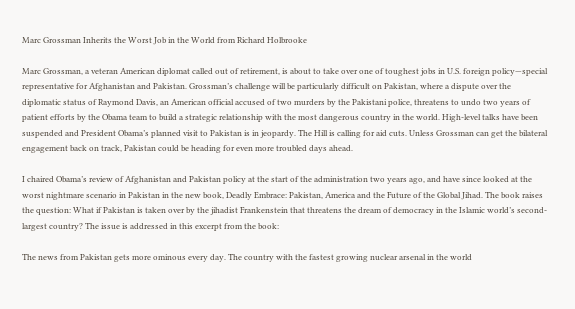Marc Grossman Inherits the Worst Job in the World from Richard Holbrooke

Marc Grossman, a veteran American diplomat called out of retirement, is about to take over one of toughest jobs in U.S. foreign policy—special representative for Afghanistan and Pakistan. Grossman’s challenge will be particularly difficult on Pakistan, where a dispute over the diplomatic status of Raymond Davis, an American official accused of two murders by the Pakistani police, threatens to undo two years of patient efforts by the Obama team to build a strategic relationship with the most dangerous country in the world. High-level talks have been suspended and President Obama’s planned visit to Pakistan is in jeopardy. The Hill is calling for aid cuts. Unless Grossman can get the bilateral engagement back on track, Pakistan could be heading for even more troubled days ahead.

I chaired Obama’s review of Afghanistan and Pakistan policy at the start of the administration two years ago, and have since looked at the worst nightmare scenario in Pakistan in the new book, Deadly Embrace: Pakistan, America and the Future of the Global Jihad. The book raises the question: What if Pakistan is taken over by the jihadist Frankenstein that threatens the dream of democracy in the Islamic world’s second-largest country? The issue is addressed in this excerpt from the book:

The news from Pakistan gets more ominous every day. The country with the fastest growing nuclear arsenal in the world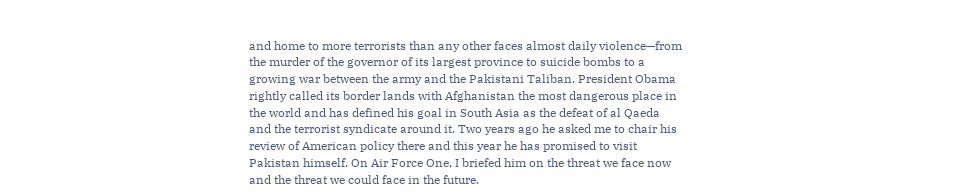and home to more terrorists than any other faces almost daily violence—from the murder of the governor of its largest province to suicide bombs to a growing war between the army and the Pakistani Taliban. President Obama rightly called its border lands with Afghanistan the most dangerous place in the world and has defined his goal in South Asia as the defeat of al Qaeda and the terrorist syndicate around it. Two years ago he asked me to chair his review of American policy there and this year he has promised to visit Pakistan himself. On Air Force One, I briefed him on the threat we face now and the threat we could face in the future.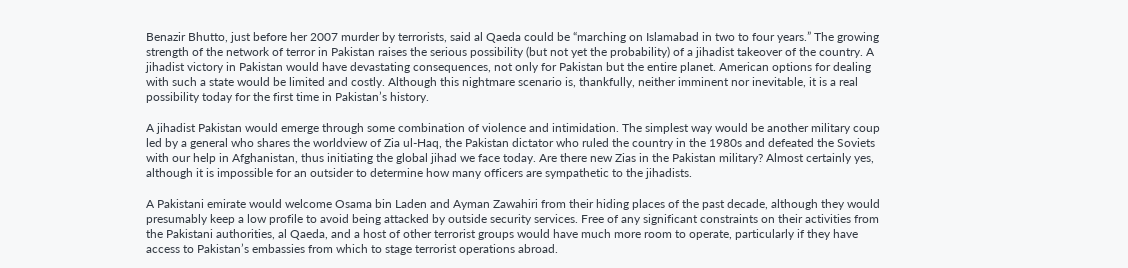Benazir Bhutto, just before her 2007 murder by terrorists, said al Qaeda could be “marching on Islamabad in two to four years.” The growing strength of the network of terror in Pakistan raises the serious possibility (but not yet the probability) of a jihadist takeover of the country. A jihadist victory in Pakistan would have devastating consequences, not only for Pakistan but the entire planet. American options for dealing with such a state would be limited and costly. Although this nightmare scenario is, thankfully, neither imminent nor inevitable, it is a real possibility today for the first time in Pakistan’s history.

A jihadist Pakistan would emerge through some combination of violence and intimidation. The simplest way would be another military coup led by a general who shares the worldview of Zia ul-Haq, the Pakistan dictator who ruled the country in the 1980s and defeated the Soviets with our help in Afghanistan, thus initiating the global jihad we face today. Are there new Zias in the Pakistan military? Almost certainly yes, although it is impossible for an outsider to determine how many officers are sympathetic to the jihadists.

A Pakistani emirate would welcome Osama bin Laden and Ayman Zawahiri from their hiding places of the past decade, although they would presumably keep a low profile to avoid being attacked by outside security services. Free of any significant constraints on their activities from the Pakistani authorities, al Qaeda, and a host of other terrorist groups would have much more room to operate, particularly if they have access to Pakistan’s embassies from which to stage terrorist operations abroad.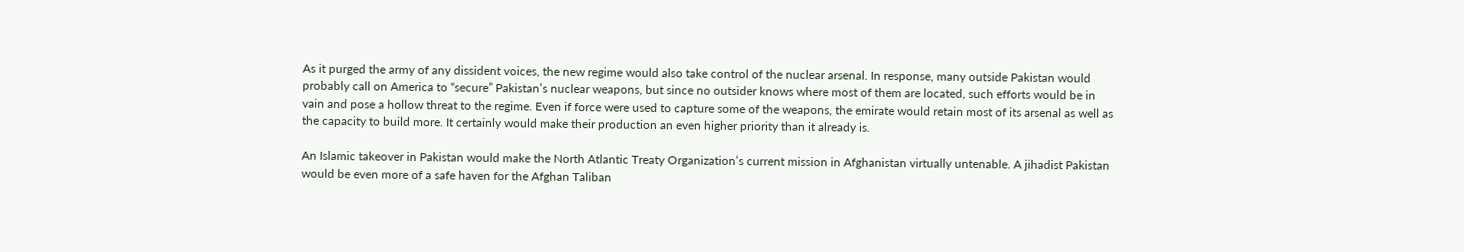As it purged the army of any dissident voices, the new regime would also take control of the nuclear arsenal. In response, many outside Pakistan would probably call on America to “secure” Pakistan’s nuclear weapons, but since no outsider knows where most of them are located, such efforts would be in vain and pose a hollow threat to the regime. Even if force were used to capture some of the weapons, the emirate would retain most of its arsenal as well as the capacity to build more. It certainly would make their production an even higher priority than it already is.

An Islamic takeover in Pakistan would make the North Atlantic Treaty Organization’s current mission in Afghanistan virtually untenable. A jihadist Pakistan would be even more of a safe haven for the Afghan Taliban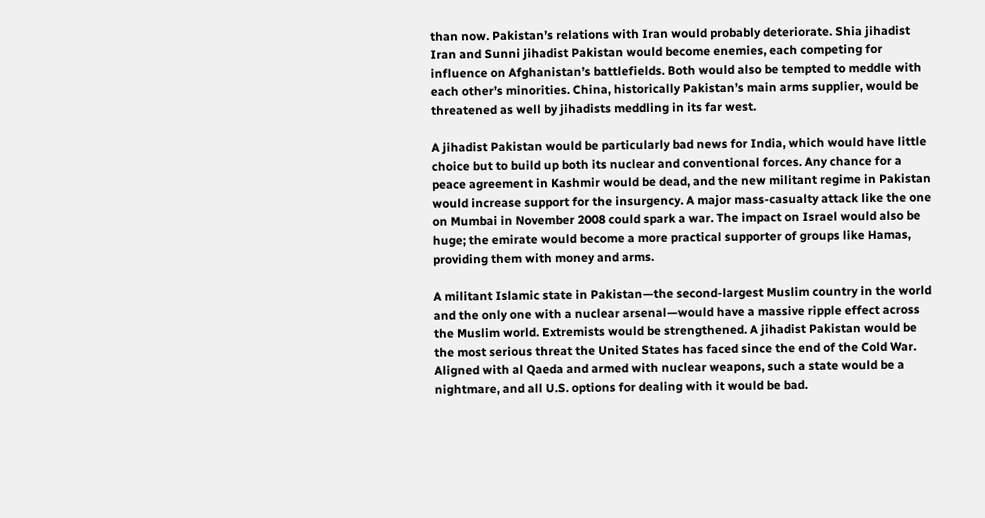than now. Pakistan’s relations with Iran would probably deteriorate. Shia jihadist Iran and Sunni jihadist Pakistan would become enemies, each competing for influence on Afghanistan’s battlefields. Both would also be tempted to meddle with each other’s minorities. China, historically Pakistan’s main arms supplier, would be threatened as well by jihadists meddling in its far west.

A jihadist Pakistan would be particularly bad news for India, which would have little choice but to build up both its nuclear and conventional forces. Any chance for a peace agreement in Kashmir would be dead, and the new militant regime in Pakistan would increase support for the insurgency. A major mass-casualty attack like the one on Mumbai in November 2008 could spark a war. The impact on Israel would also be huge; the emirate would become a more practical supporter of groups like Hamas, providing them with money and arms.

A militant Islamic state in Pakistan—the second-largest Muslim country in the world and the only one with a nuclear arsenal—would have a massive ripple effect across the Muslim world. Extremists would be strengthened. A jihadist Pakistan would be the most serious threat the United States has faced since the end of the Cold War. Aligned with al Qaeda and armed with nuclear weapons, such a state would be a nightmare, and all U.S. options for dealing with it would be bad.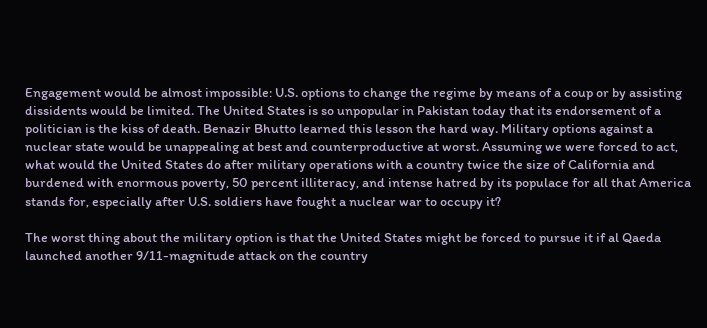Engagement would be almost impossible: U.S. options to change the regime by means of a coup or by assisting dissidents would be limited. The United States is so unpopular in Pakistan today that its endorsement of a politician is the kiss of death. Benazir Bhutto learned this lesson the hard way. Military options against a nuclear state would be unappealing at best and counterproductive at worst. Assuming we were forced to act, what would the United States do after military operations with a country twice the size of California and burdened with enormous poverty, 50 percent illiteracy, and intense hatred by its populace for all that America stands for, especially after U.S. soldiers have fought a nuclear war to occupy it?

The worst thing about the military option is that the United States might be forced to pursue it if al Qaeda launched another 9/11-magnitude attack on the country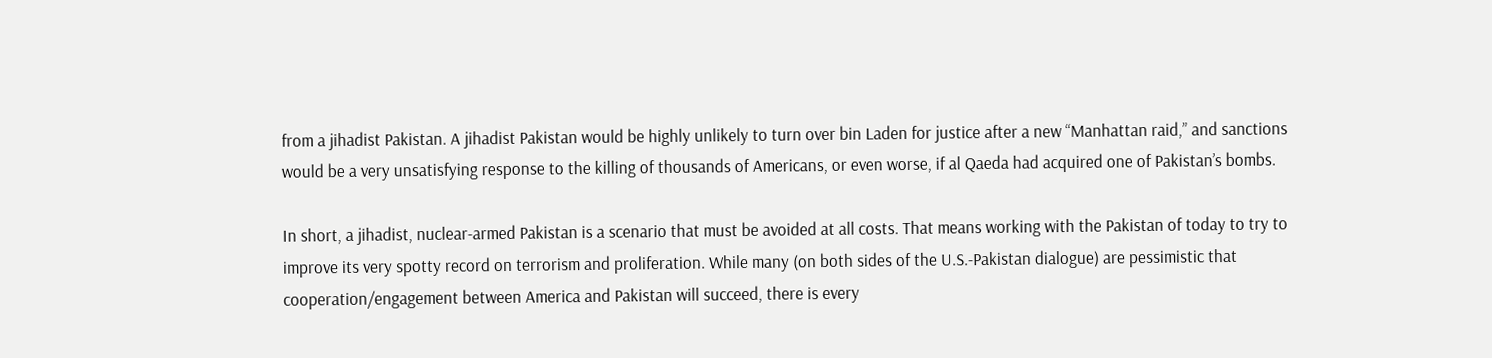from a jihadist Pakistan. A jihadist Pakistan would be highly unlikely to turn over bin Laden for justice after a new “Manhattan raid,” and sanctions would be a very unsatisfying response to the killing of thousands of Americans, or even worse, if al Qaeda had acquired one of Pakistan’s bombs.

In short, a jihadist, nuclear-armed Pakistan is a scenario that must be avoided at all costs. That means working with the Pakistan of today to try to improve its very spotty record on terrorism and proliferation. While many (on both sides of the U.S.-Pakistan dialogue) are pessimistic that cooperation/engagement between America and Pakistan will succeed, there is every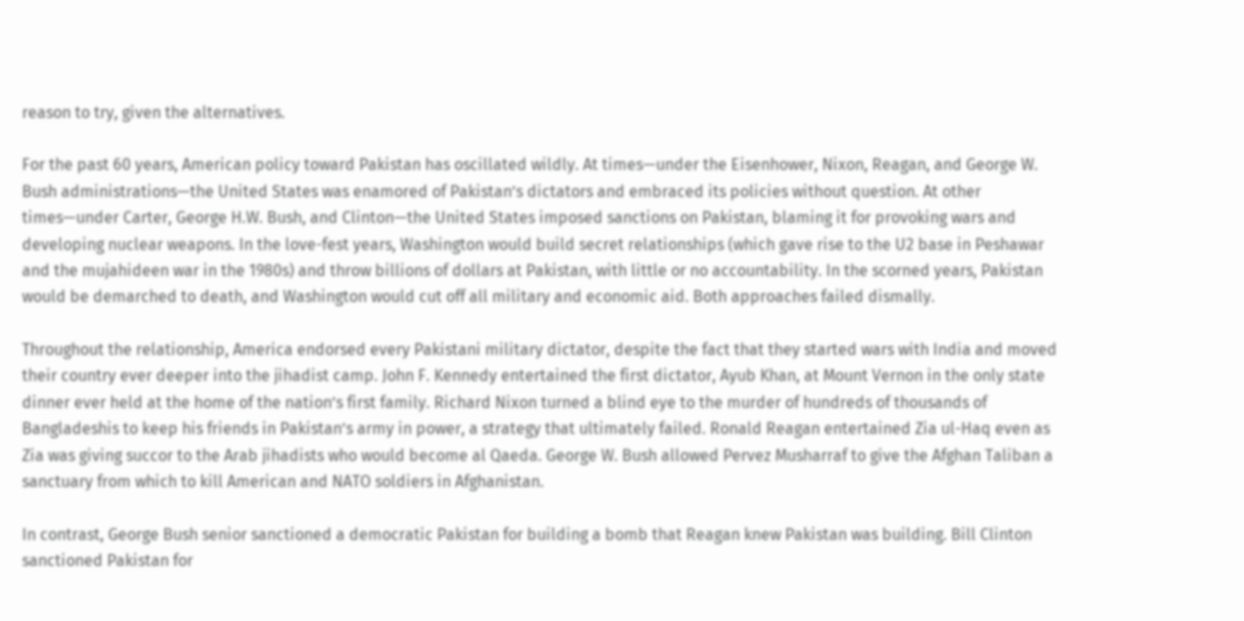reason to try, given the alternatives.

For the past 60 years, American policy toward Pakistan has oscillated wildly. At times—under the Eisenhower, Nixon, Reagan, and George W. Bush administrations—the United States was enamored of Pakistan’s dictators and embraced its policies without question. At other times—under Carter, George H.W. Bush, and Clinton—the United States imposed sanctions on Pakistan, blaming it for provoking wars and developing nuclear weapons. In the love-fest years, Washington would build secret relationships (which gave rise to the U2 base in Peshawar and the mujahideen war in the 1980s) and throw billions of dollars at Pakistan, with little or no accountability. In the scorned years, Pakistan would be demarched to death, and Washington would cut off all military and economic aid. Both approaches failed dismally.

Throughout the relationship, America endorsed every Pakistani military dictator, despite the fact that they started wars with India and moved their country ever deeper into the jihadist camp. John F. Kennedy entertained the first dictator, Ayub Khan, at Mount Vernon in the only state dinner ever held at the home of the nation’s first family. Richard Nixon turned a blind eye to the murder of hundreds of thousands of Bangladeshis to keep his friends in Pakistan’s army in power, a strategy that ultimately failed. Ronald Reagan entertained Zia ul-Haq even as Zia was giving succor to the Arab jihadists who would become al Qaeda. George W. Bush allowed Pervez Musharraf to give the Afghan Taliban a sanctuary from which to kill American and NATO soldiers in Afghanistan.

In contrast, George Bush senior sanctioned a democratic Pakistan for building a bomb that Reagan knew Pakistan was building. Bill Clinton sanctioned Pakistan for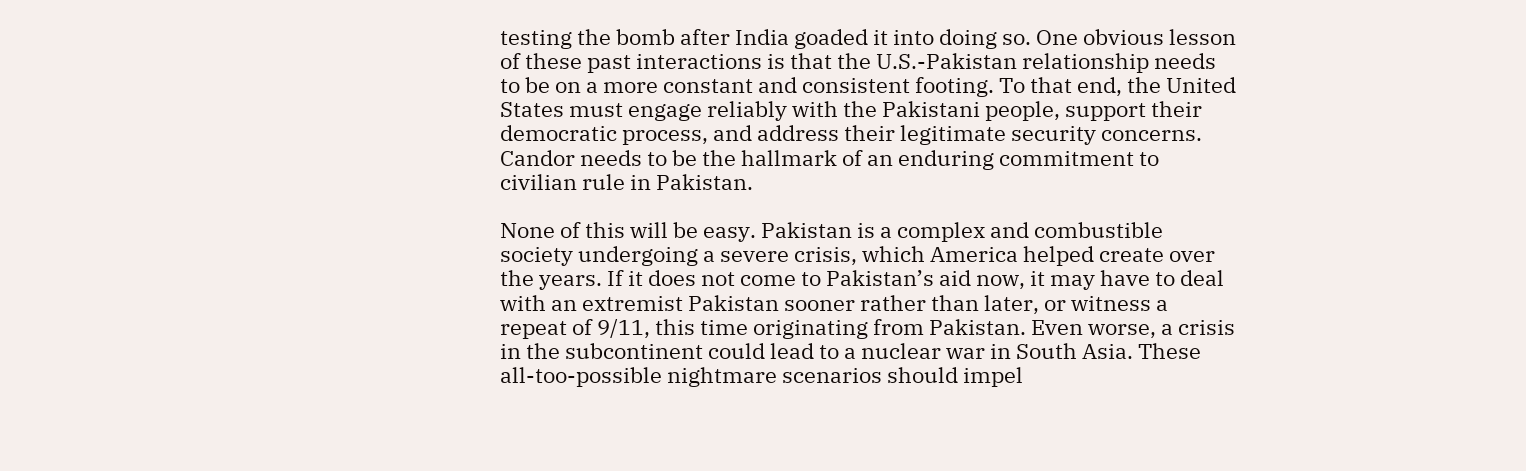testing the bomb after India goaded it into doing so. One obvious lesson of these past interactions is that the U.S.-Pakistan relationship needs to be on a more constant and consistent footing. To that end, the United States must engage reliably with the Pakistani people, support their democratic process, and address their legitimate security concerns. Candor needs to be the hallmark of an enduring commitment to civilian rule in Pakistan.

None of this will be easy. Pakistan is a complex and combustible society undergoing a severe crisis, which America helped create over the years. If it does not come to Pakistan’s aid now, it may have to deal with an extremist Pakistan sooner rather than later, or witness a repeat of 9/11, this time originating from Pakistan. Even worse, a crisis in the subcontinent could lead to a nuclear war in South Asia. These all-too-possible nightmare scenarios should impel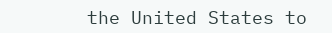the United States to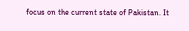focus on the current state of Pakistan. It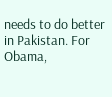needs to do better in Pakistan. For Obama,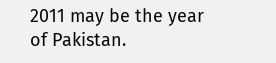2011 may be the year of Pakistan.